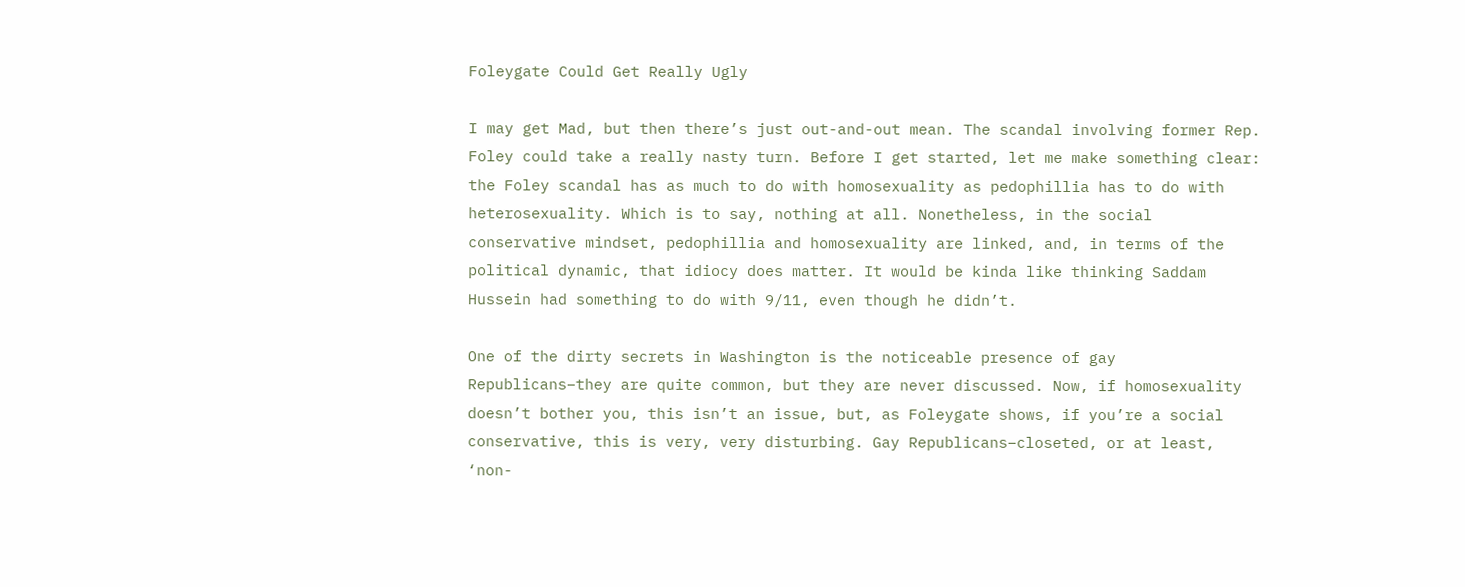Foleygate Could Get Really Ugly

I may get Mad, but then there’s just out-and-out mean. The scandal involving former Rep. Foley could take a really nasty turn. Before I get started, let me make something clear: the Foley scandal has as much to do with homosexuality as pedophillia has to do with heterosexuality. Which is to say, nothing at all. Nonetheless, in the social conservative mindset, pedophillia and homosexuality are linked, and, in terms of the political dynamic, that idiocy does matter. It would be kinda like thinking Saddam Hussein had something to do with 9/11, even though he didn’t.

One of the dirty secrets in Washington is the noticeable presence of gay Republicans–they are quite common, but they are never discussed. Now, if homosexuality doesn’t bother you, this isn’t an issue, but, as Foleygate shows, if you’re a social conservative, this is very, very disturbing. Gay Republicans–closeted, or at least, ‘non-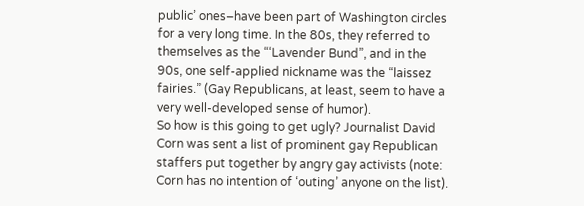public’ ones–have been part of Washington circles for a very long time. In the 80s, they referred to themselves as the “‘Lavender Bund”, and in the 90s, one self-applied nickname was the “laissez fairies.” (Gay Republicans, at least, seem to have a very well-developed sense of humor).
So how is this going to get ugly? Journalist David Corn was sent a list of prominent gay Republican staffers put together by angry gay activists (note: Corn has no intention of ‘outing’ anyone on the list).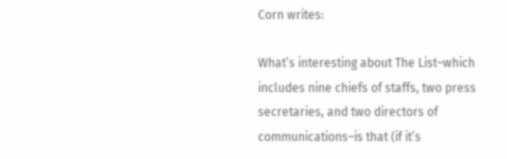Corn writes:

What’s interesting about The List–which includes nine chiefs of staffs, two press secretaries, and two directors of communications–is that (if it’s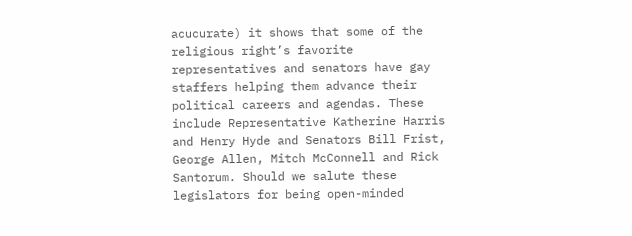acucurate) it shows that some of the religious right’s favorite representatives and senators have gay staffers helping them advance their political careers and agendas. These include Representative Katherine Harris and Henry Hyde and Senators Bill Frist, George Allen, Mitch McConnell and Rick Santorum. Should we salute these legislators for being open-minded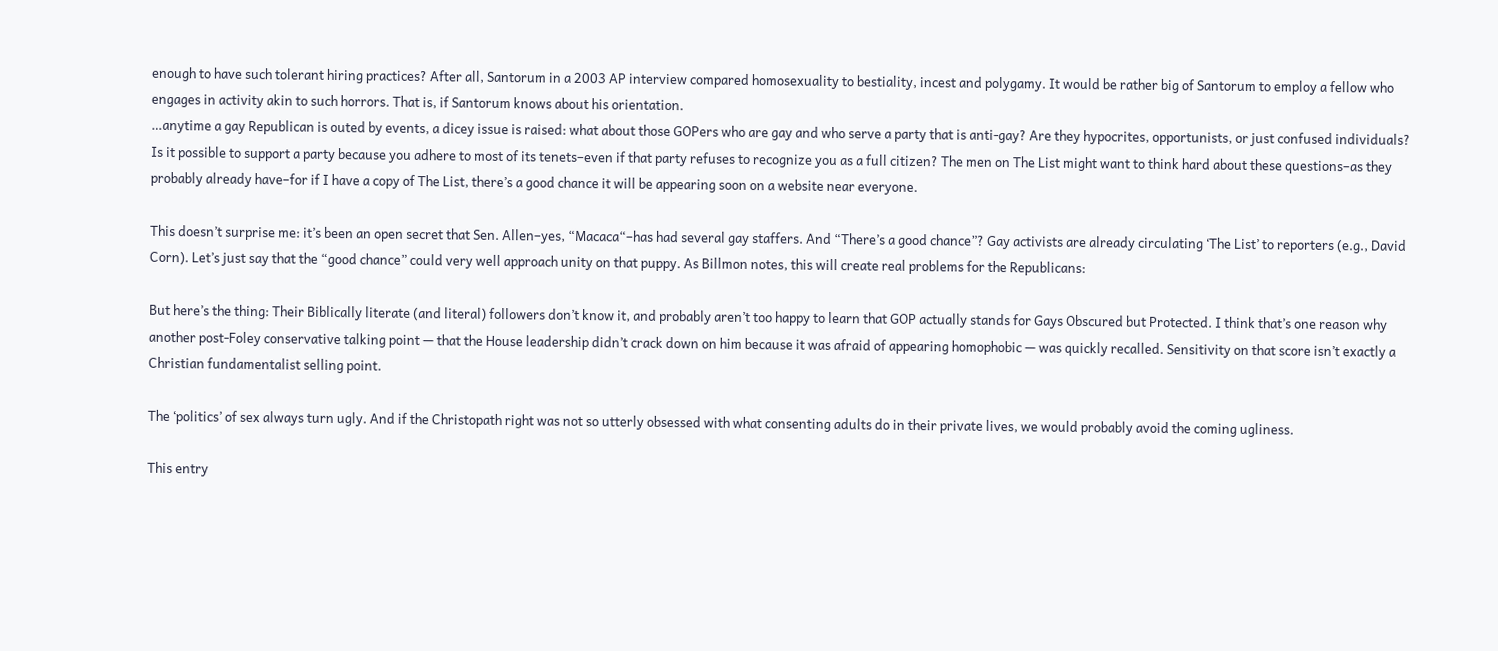enough to have such tolerant hiring practices? After all, Santorum in a 2003 AP interview compared homosexuality to bestiality, incest and polygamy. It would be rather big of Santorum to employ a fellow who engages in activity akin to such horrors. That is, if Santorum knows about his orientation.
…anytime a gay Republican is outed by events, a dicey issue is raised: what about those GOPers who are gay and who serve a party that is anti-gay? Are they hypocrites, opportunists, or just confused individuals? Is it possible to support a party because you adhere to most of its tenets–even if that party refuses to recognize you as a full citizen? The men on The List might want to think hard about these questions–as they probably already have–for if I have a copy of The List, there’s a good chance it will be appearing soon on a website near everyone.

This doesn’t surprise me: it’s been an open secret that Sen. Allen–yes, “Macaca“–has had several gay staffers. And “There’s a good chance”? Gay activists are already circulating ‘The List’ to reporters (e.g., David Corn). Let’s just say that the “good chance” could very well approach unity on that puppy. As Billmon notes, this will create real problems for the Republicans:

But here’s the thing: Their Biblically literate (and literal) followers don’t know it, and probably aren’t too happy to learn that GOP actually stands for Gays Obscured but Protected. I think that’s one reason why another post-Foley conservative talking point — that the House leadership didn’t crack down on him because it was afraid of appearing homophobic — was quickly recalled. Sensitivity on that score isn’t exactly a Christian fundamentalist selling point.

The ‘politics’ of sex always turn ugly. And if the Christopath right was not so utterly obsessed with what consenting adults do in their private lives, we would probably avoid the coming ugliness.

This entry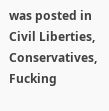was posted in Civil Liberties, Conservatives, Fucking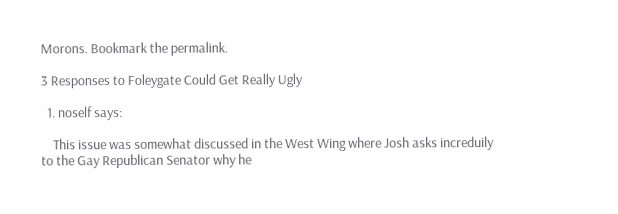Morons. Bookmark the permalink.

3 Responses to Foleygate Could Get Really Ugly

  1. noself says:

    This issue was somewhat discussed in the West Wing where Josh asks increduily to the Gay Republican Senator why he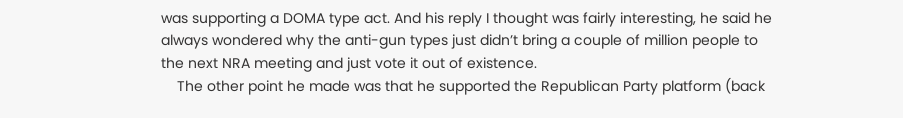was supporting a DOMA type act. And his reply I thought was fairly interesting, he said he always wondered why the anti-gun types just didn’t bring a couple of million people to the next NRA meeting and just vote it out of existence.
    The other point he made was that he supported the Republican Party platform (back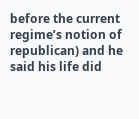before the current regime’s notion of republican) and he said his life did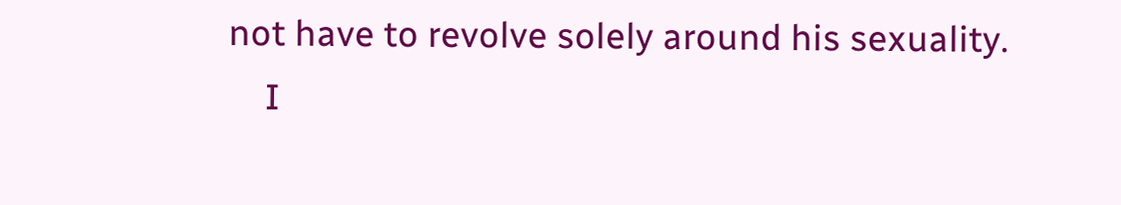not have to revolve solely around his sexuality.
    I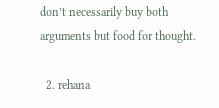don’t necessarily buy both arguments but food for thought.

  2. rehana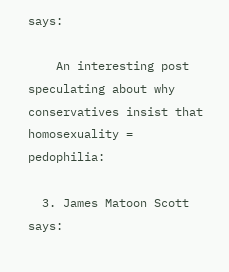says:

    An interesting post speculating about why conservatives insist that homosexuality = pedophilia:

  3. James Matoon Scott says: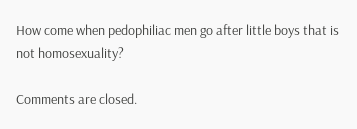How come when pedophiliac men go after little boys that is not homosexuality?

Comments are closed.